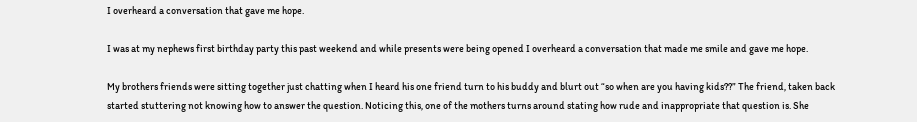I overheard a conversation that gave me hope.

I was at my nephews first birthday party this past weekend and while presents were being opened I overheard a conversation that made me smile and gave me hope.

My brothers friends were sitting together just chatting when I heard his one friend turn to his buddy and blurt out “so when are you having kids??” The friend, taken back started stuttering not knowing how to answer the question. Noticing this, one of the mothers turns around stating how rude and inappropriate that question is. She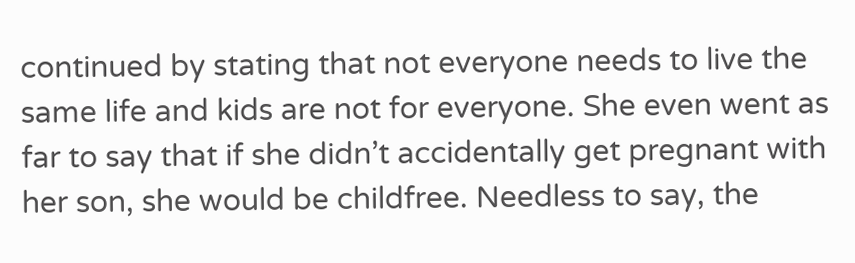continued by stating that not everyone needs to live the same life and kids are not for everyone. She even went as far to say that if she didn’t accidentally get pregnant with her son, she would be childfree. Needless to say, the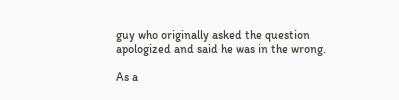guy who originally asked the question apologized and said he was in the wrong.

As a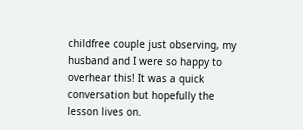childfree couple just observing, my husband and I were so happy to overhear this! It was a quick conversation but hopefully the lesson lives on.